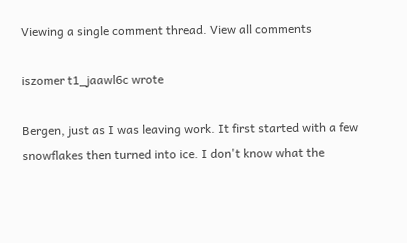Viewing a single comment thread. View all comments

iszomer t1_jaawl6c wrote

Bergen, just as I was leaving work. It first started with a few snowflakes then turned into ice. I don't know what the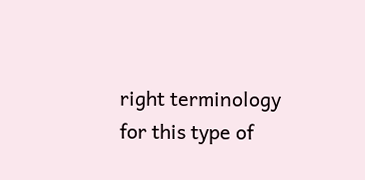right terminology for this type of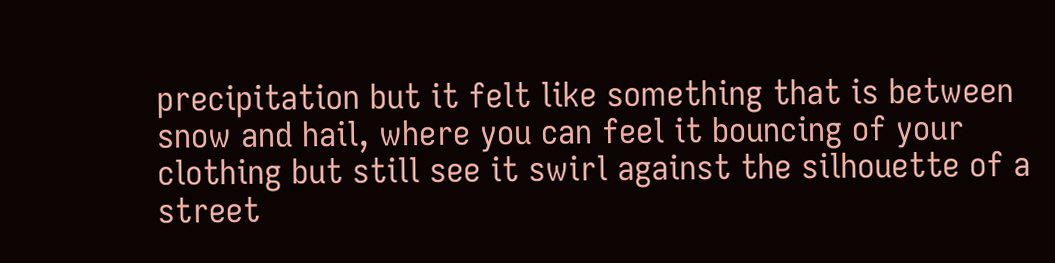precipitation but it felt like something that is between snow and hail, where you can feel it bouncing of your clothing but still see it swirl against the silhouette of a street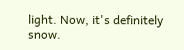light. Now, it's definitely snow.